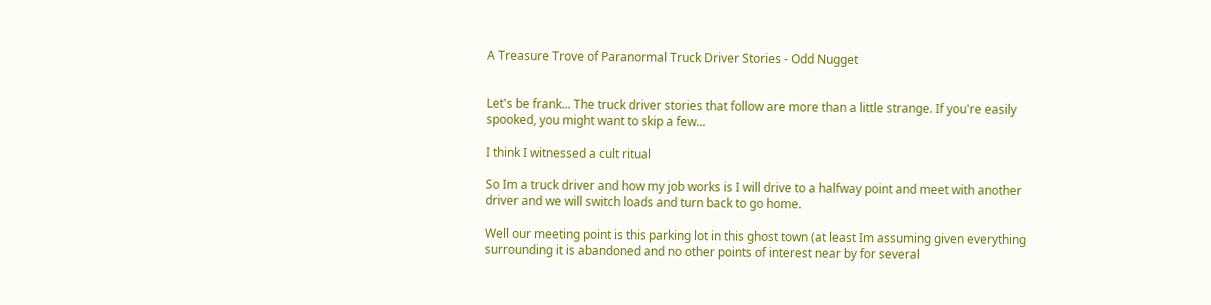A Treasure Trove of Paranormal Truck Driver Stories - Odd Nugget


Let's be frank... The truck driver stories that follow are more than a little strange. If you're easily spooked, you might want to skip a few...

I think I witnessed a cult ritual

So Im a truck driver and how my job works is I will drive to a halfway point and meet with another driver and we will switch loads and turn back to go home.

Well our meeting point is this parking lot in this ghost town (at least Im assuming given everything surrounding it is abandoned and no other points of interest near by for several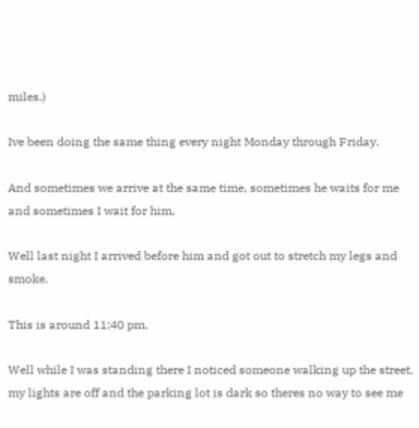miles.)

Ive been doing the same thing every night Monday through Friday.

And sometimes we arrive at the same time, sometimes he waits for me and sometimes I wait for him.

Well last night I arrived before him and got out to stretch my legs and smoke.

This is around 11:40 pm.

Well while I was standing there I noticed someone walking up the street, my lights are off and the parking lot is dark so theres no way to see me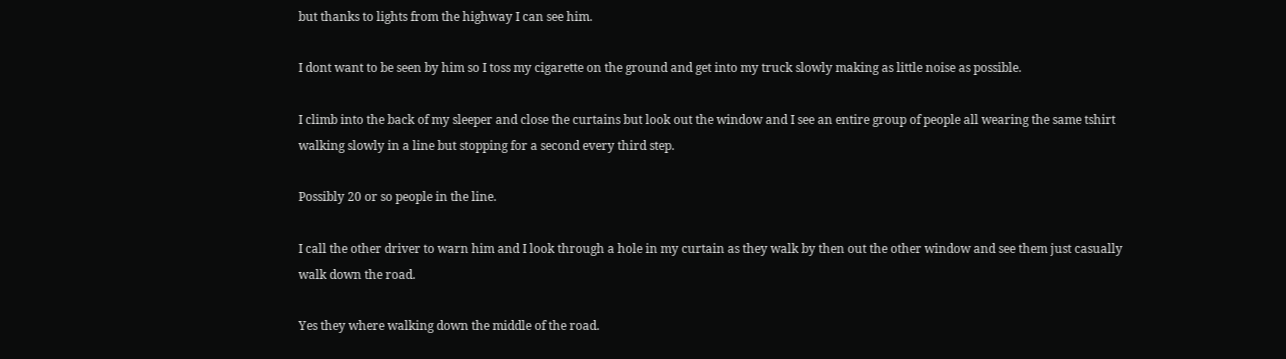but thanks to lights from the highway I can see him.

I dont want to be seen by him so I toss my cigarette on the ground and get into my truck slowly making as little noise as possible.

I climb into the back of my sleeper and close the curtains but look out the window and I see an entire group of people all wearing the same tshirt walking slowly in a line but stopping for a second every third step.

Possibly 20 or so people in the line.

I call the other driver to warn him and I look through a hole in my curtain as they walk by then out the other window and see them just casually walk down the road.

Yes they where walking down the middle of the road.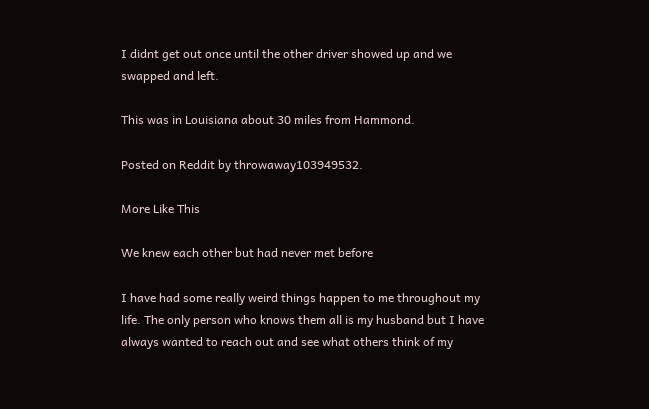I didnt get out once until the other driver showed up and we swapped and left.

This was in Louisiana about 30 miles from Hammond.

Posted on Reddit by throwaway103949532.

More Like This

We knew each other but had never met before

I have had some really weird things happen to me throughout my life. The only person who knows them all is my husband but I have always wanted to reach out and see what others think of my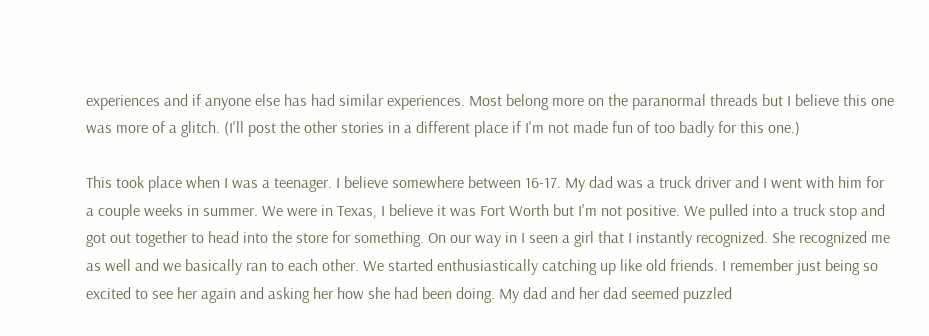experiences and if anyone else has had similar experiences. Most belong more on the paranormal threads but I believe this one was more of a glitch. (I'll post the other stories in a different place if I'm not made fun of too badly for this one.)

This took place when I was a teenager. I believe somewhere between 16-17. My dad was a truck driver and I went with him for a couple weeks in summer. We were in Texas, I believe it was Fort Worth but I'm not positive. We pulled into a truck stop and got out together to head into the store for something. On our way in I seen a girl that I instantly recognized. She recognized me as well and we basically ran to each other. We started enthusiastically catching up like old friends. I remember just being so excited to see her again and asking her how she had been doing. My dad and her dad seemed puzzled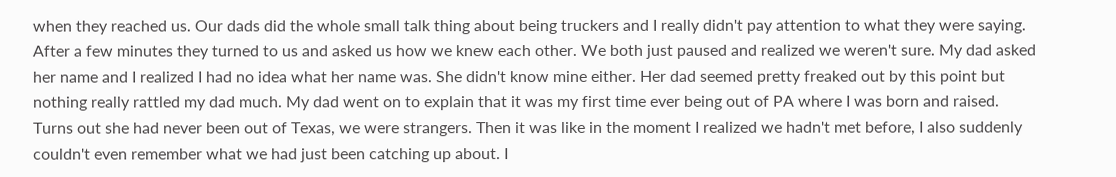when they reached us. Our dads did the whole small talk thing about being truckers and I really didn't pay attention to what they were saying. After a few minutes they turned to us and asked us how we knew each other. We both just paused and realized we weren't sure. My dad asked her name and I realized I had no idea what her name was. She didn't know mine either. Her dad seemed pretty freaked out by this point but nothing really rattled my dad much. My dad went on to explain that it was my first time ever being out of PA where I was born and raised. Turns out she had never been out of Texas, we were strangers. Then it was like in the moment I realized we hadn't met before, I also suddenly couldn't even remember what we had just been catching up about. I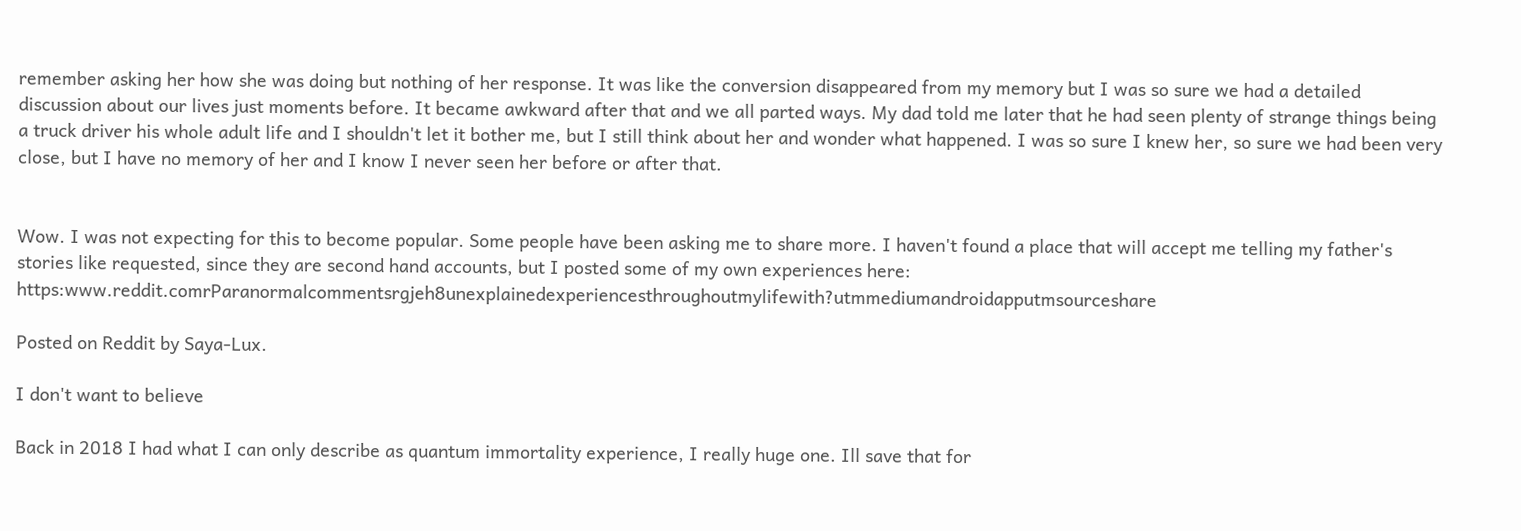remember asking her how she was doing but nothing of her response. It was like the conversion disappeared from my memory but I was so sure we had a detailed discussion about our lives just moments before. It became awkward after that and we all parted ways. My dad told me later that he had seen plenty of strange things being a truck driver his whole adult life and I shouldn't let it bother me, but I still think about her and wonder what happened. I was so sure I knew her, so sure we had been very close, but I have no memory of her and I know I never seen her before or after that.


Wow. I was not expecting for this to become popular. Some people have been asking me to share more. I haven't found a place that will accept me telling my father's stories like requested, since they are second hand accounts, but I posted some of my own experiences here: https:www.reddit.comrParanormalcommentsrgjeh8unexplainedexperiencesthroughoutmylifewith?utmmediumandroidapputmsourceshare

Posted on Reddit by Saya-Lux.

I don't want to believe

Back in 2018 I had what I can only describe as quantum immortality experience, I really huge one. Ill save that for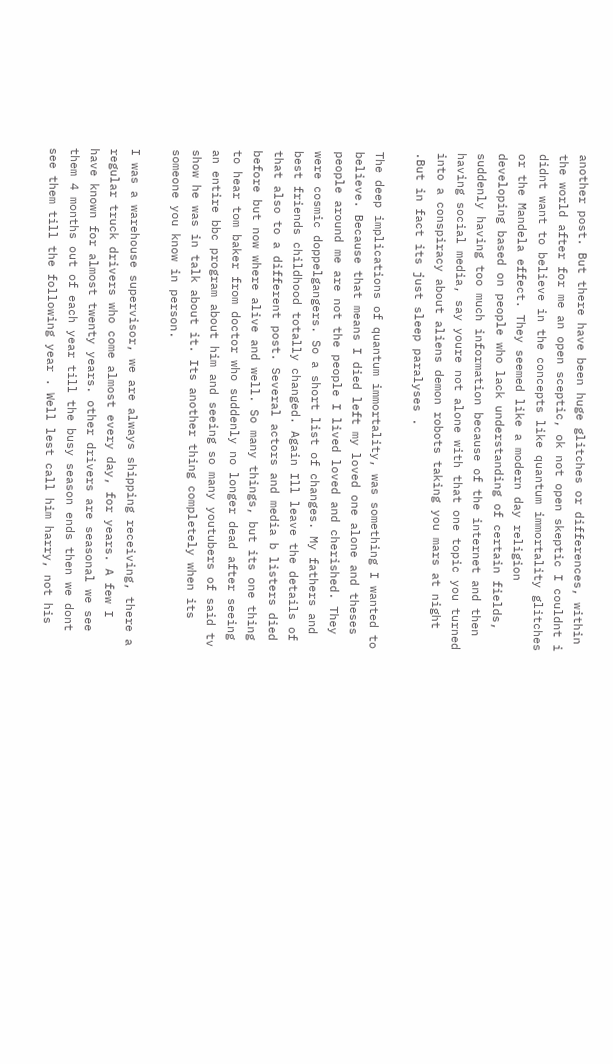another post. But there have been huge glitches or differences, within the world after for me an open sceptic, ok not open skeptic I couldnt i didnt want to believe in the concepts like quantum immortality glitches or the Mandela effect. They seemed like a modern day religion developing based on people who lack understanding of certain fields, suddenly having too much information because of the internet and then having social media, say youre not alone with that one topic you turned into a conspiracy about aliens demon robots taking you mars at night .But in fact its just sleep paralyses .

The deep implications of quantum immortality, was something I wanted to believe. Because that means I died left my loved one alone and theses people around me are not the people I lived loved and cherished. They were cosmic doppelgangers. So a short list of changes. My fathers and best friends childhood totally changed. Again Ill leave the details of that also to a different post. Several actors and media b listers died before but now where alive and well. So many things, but its one thing to hear tom baker from doctor who suddenly no longer dead after seeing an entire bbc program about him and seeing so many youtubers of said tv show he was in talk about it. Its another thing completely when its someone you know in person.

I was a warehouse supervisor, we are always shipping receiving, there a regular truck drivers who come almost every day, for years. A few I have known for almost twenty years. other drivers are seasonal we see them 4 months out of each year till the busy season ends then we dont see them till the following year . Well lest call him harry, not his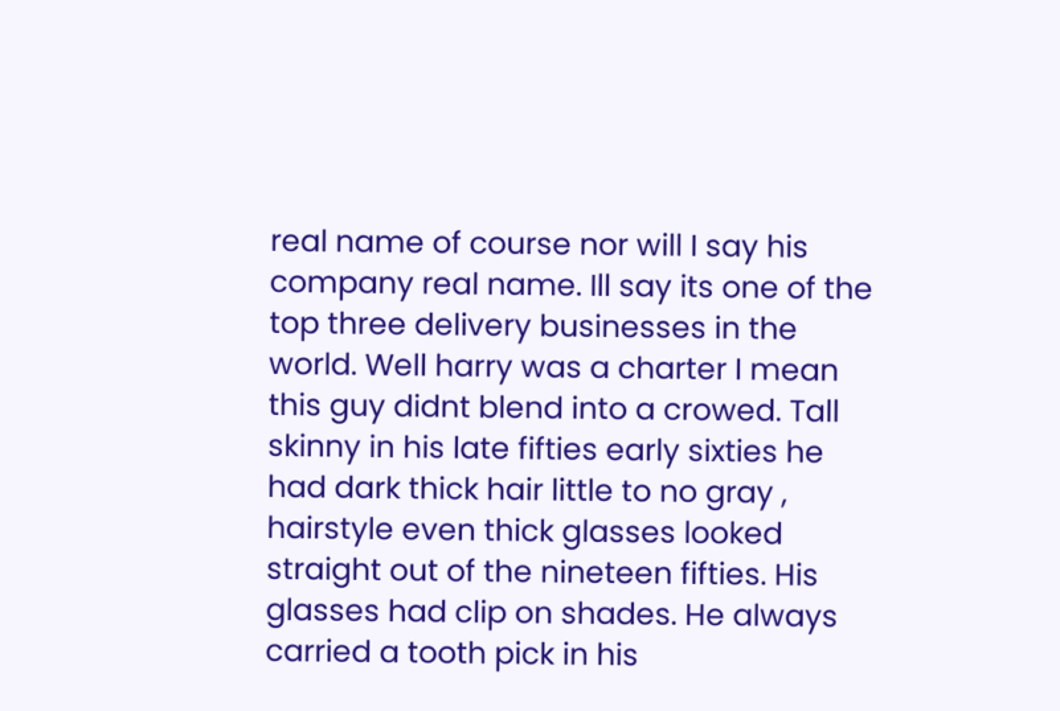real name of course nor will I say his company real name. Ill say its one of the top three delivery businesses in the world. Well harry was a charter I mean this guy didnt blend into a crowed. Tall skinny in his late fifties early sixties he had dark thick hair little to no gray , hairstyle even thick glasses looked straight out of the nineteen fifties. His glasses had clip on shades. He always carried a tooth pick in his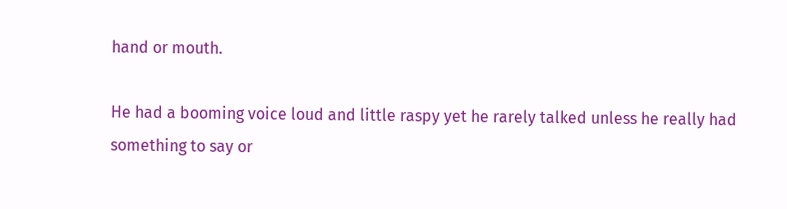hand or mouth.

He had a booming voice loud and little raspy yet he rarely talked unless he really had something to say or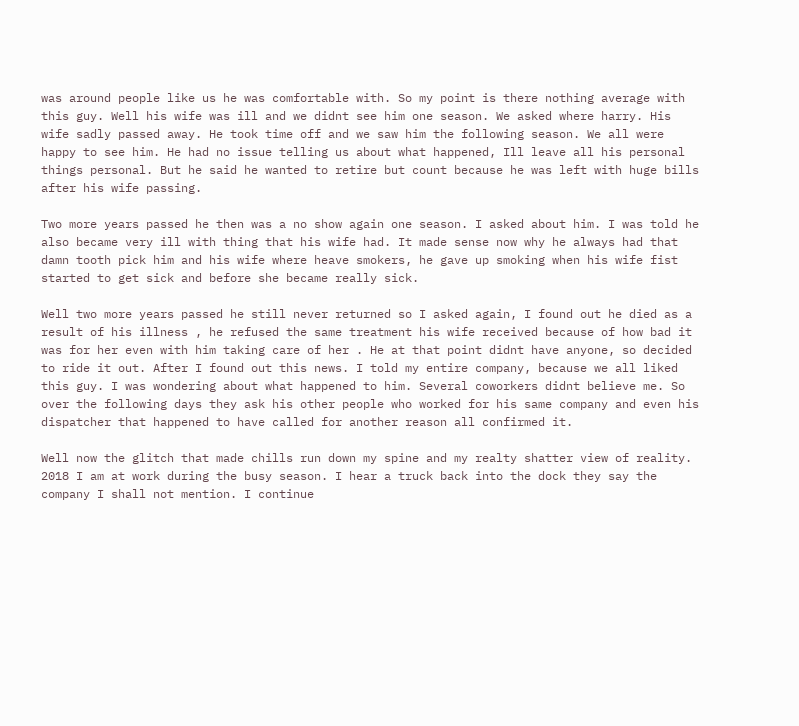was around people like us he was comfortable with. So my point is there nothing average with this guy. Well his wife was ill and we didnt see him one season. We asked where harry. His wife sadly passed away. He took time off and we saw him the following season. We all were happy to see him. He had no issue telling us about what happened, Ill leave all his personal things personal. But he said he wanted to retire but count because he was left with huge bills after his wife passing.

Two more years passed he then was a no show again one season. I asked about him. I was told he also became very ill with thing that his wife had. It made sense now why he always had that damn tooth pick him and his wife where heave smokers, he gave up smoking when his wife fist started to get sick and before she became really sick.

Well two more years passed he still never returned so I asked again, I found out he died as a result of his illness , he refused the same treatment his wife received because of how bad it was for her even with him taking care of her . He at that point didnt have anyone, so decided to ride it out. After I found out this news. I told my entire company, because we all liked this guy. I was wondering about what happened to him. Several coworkers didnt believe me. So over the following days they ask his other people who worked for his same company and even his dispatcher that happened to have called for another reason all confirmed it.

Well now the glitch that made chills run down my spine and my realty shatter view of reality. 2018 I am at work during the busy season. I hear a truck back into the dock they say the company I shall not mention. I continue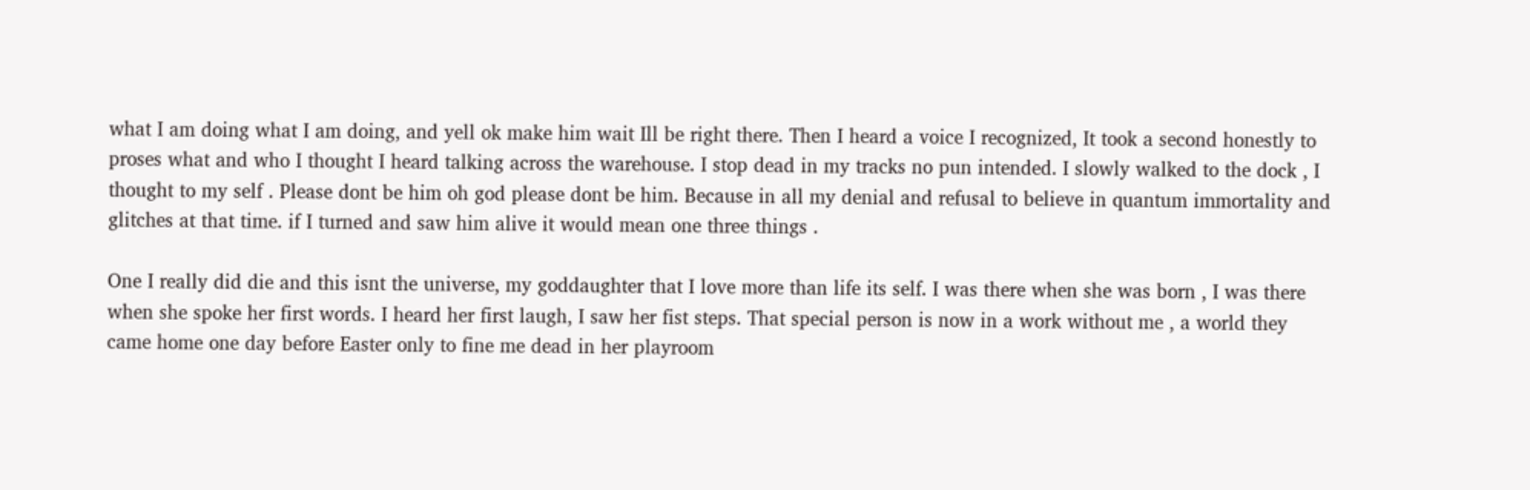what I am doing what I am doing, and yell ok make him wait Ill be right there. Then I heard a voice I recognized, It took a second honestly to proses what and who I thought I heard talking across the warehouse. I stop dead in my tracks no pun intended. I slowly walked to the dock , I thought to my self . Please dont be him oh god please dont be him. Because in all my denial and refusal to believe in quantum immortality and glitches at that time. if I turned and saw him alive it would mean one three things .

One I really did die and this isnt the universe, my goddaughter that I love more than life its self. I was there when she was born , I was there when she spoke her first words. I heard her first laugh, I saw her fist steps. That special person is now in a work without me , a world they came home one day before Easter only to fine me dead in her playroom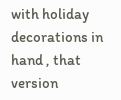with holiday decorations in hand , that version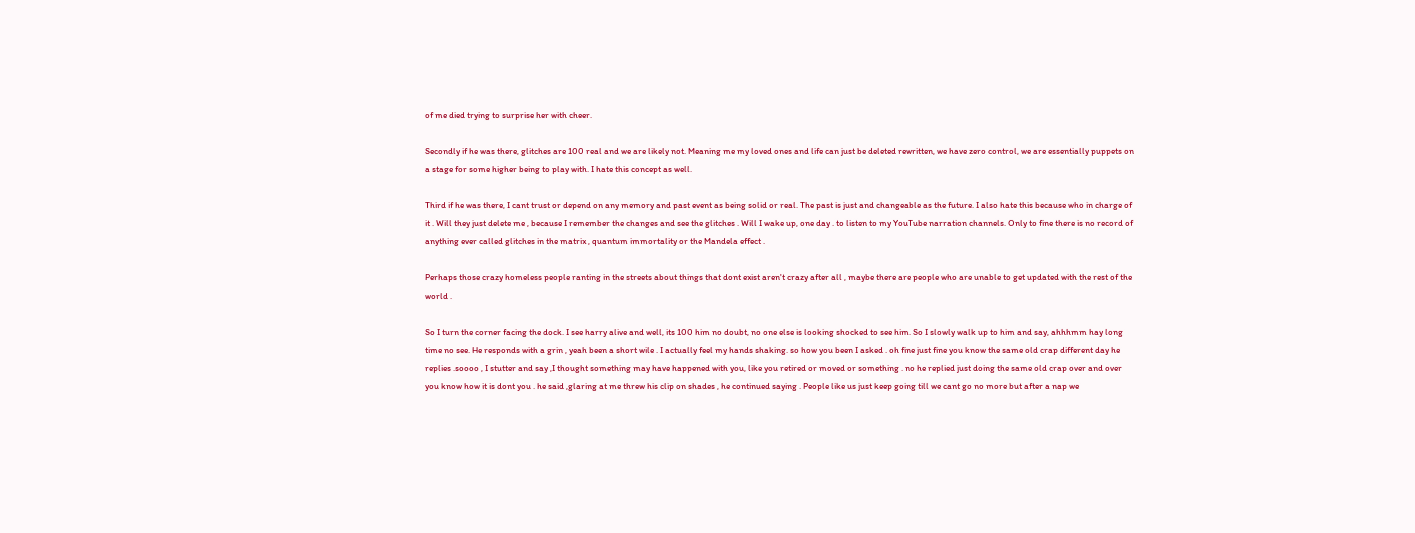of me died trying to surprise her with cheer.

Secondly if he was there, glitches are 100 real and we are likely not. Meaning me my loved ones and life can just be deleted rewritten, we have zero control, we are essentially puppets on a stage for some higher being to play with. I hate this concept as well.

Third if he was there, I cant trust or depend on any memory and past event as being solid or real. The past is just and changeable as the future. I also hate this because who in charge of it . Will they just delete me , because I remember the changes and see the glitches . Will I wake up, one day . to listen to my YouTube narration channels. Only to fine there is no record of anything ever called glitches in the matrix , quantum immortality or the Mandela effect .

Perhaps those crazy homeless people ranting in the streets about things that dont exist aren't crazy after all , maybe there are people who are unable to get updated with the rest of the world .

So I turn the corner facing the dock. I see harry alive and well, its 100 him no doubt, no one else is looking shocked to see him. So I slowly walk up to him and say, ahhhmm hay long time no see. He responds with a grin , yeah been a short wile . I actually feel my hands shaking. so how you been I asked . oh fine just fine you know the same old crap different day he replies .soooo , I stutter and say ,I thought something may have happened with you, like you retired or moved or something . no he replied just doing the same old crap over and over you know how it is dont you . he said ,glaring at me threw his clip on shades , he continued saying . People like us just keep going till we cant go no more but after a nap we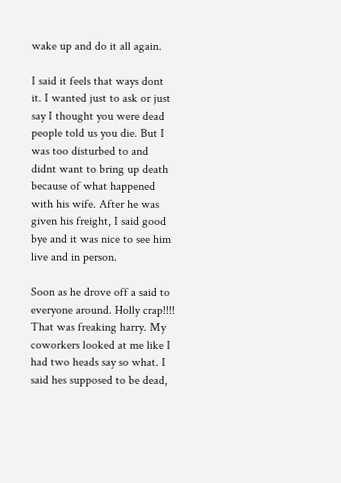wake up and do it all again.

I said it feels that ways dont it. I wanted just to ask or just say I thought you were dead people told us you die. But I was too disturbed to and didnt want to bring up death because of what happened with his wife. After he was given his freight, I said good bye and it was nice to see him live and in person.

Soon as he drove off a said to everyone around. Holly crap!!!! That was freaking harry. My coworkers looked at me like I had two heads say so what. I said hes supposed to be dead,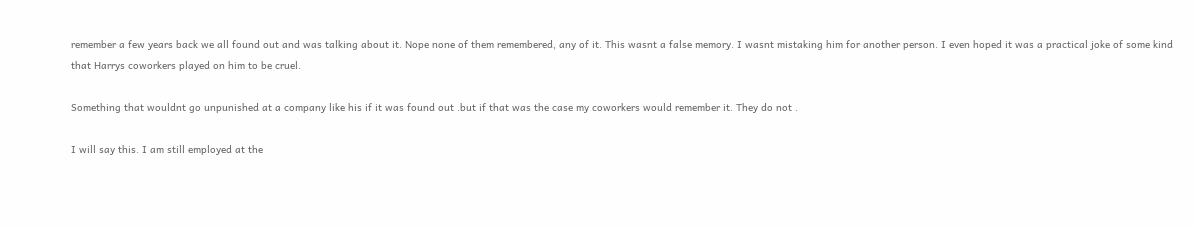remember a few years back we all found out and was talking about it. Nope none of them remembered, any of it. This wasnt a false memory. I wasnt mistaking him for another person. I even hoped it was a practical joke of some kind that Harrys coworkers played on him to be cruel.

Something that wouldnt go unpunished at a company like his if it was found out .but if that was the case my coworkers would remember it. They do not .

I will say this. I am still employed at the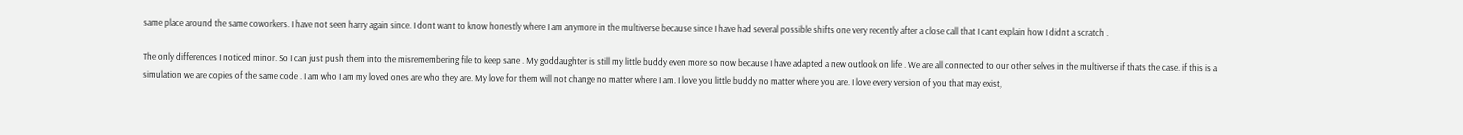same place around the same coworkers. I have not seen harry again since. I dont want to know honestly where I am anymore in the multiverse because since I have had several possible shifts one very recently after a close call that I cant explain how I didnt a scratch .

The only differences I noticed minor. So I can just push them into the misremembering file to keep sane . My goddaughter is still my little buddy even more so now because I have adapted a new outlook on life . We are all connected to our other selves in the multiverse if thats the case. if this is a simulation we are copies of the same code . I am who I am my loved ones are who they are. My love for them will not change no matter where I am. I love you little buddy no matter where you are. I love every version of you that may exist,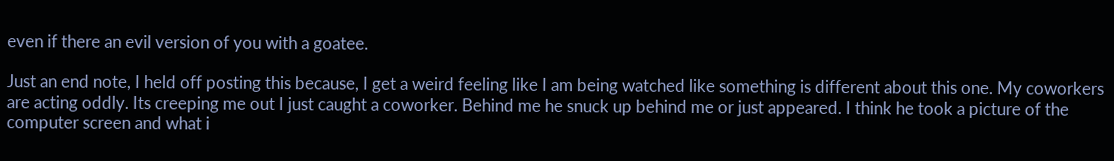even if there an evil version of you with a goatee.

Just an end note, I held off posting this because, I get a weird feeling like I am being watched like something is different about this one. My coworkers are acting oddly. Its creeping me out I just caught a coworker. Behind me he snuck up behind me or just appeared. I think he took a picture of the computer screen and what i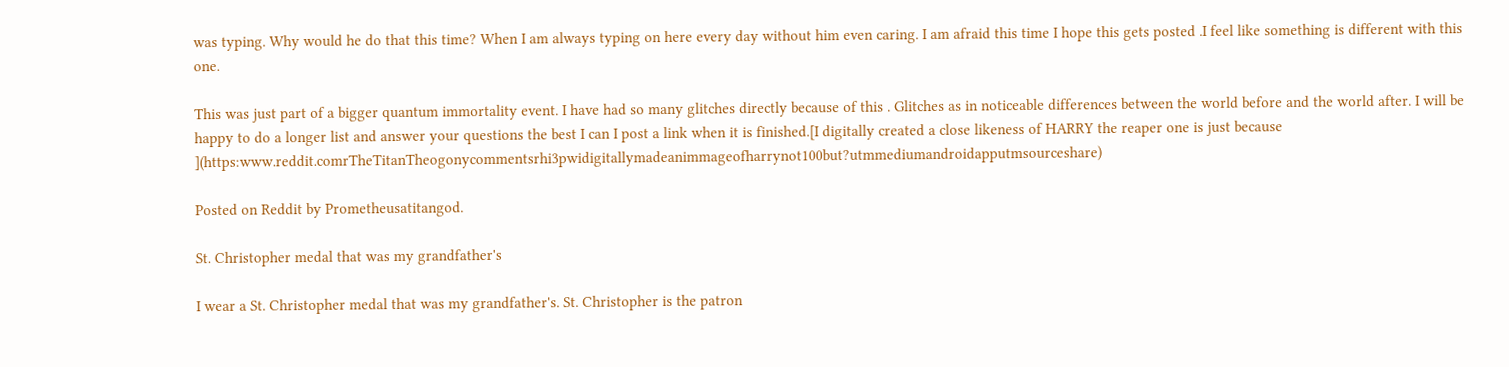was typing. Why would he do that this time? When I am always typing on here every day without him even caring. I am afraid this time I hope this gets posted .I feel like something is different with this one.

This was just part of a bigger quantum immortality event. I have had so many glitches directly because of this . Glitches as in noticeable differences between the world before and the world after. I will be happy to do a longer list and answer your questions the best I can I post a link when it is finished.[I digitally created a close likeness of HARRY the reaper one is just because ](https:www.reddit.comrTheTitanTheogonycommentsrhi3pwidigitallymadeanimmageofharrynot100but?utmmediumandroidapputmsourceshare)

Posted on Reddit by Prometheusatitangod.

St. Christopher medal that was my grandfather's

I wear a St. Christopher medal that was my grandfather's. St. Christopher is the patron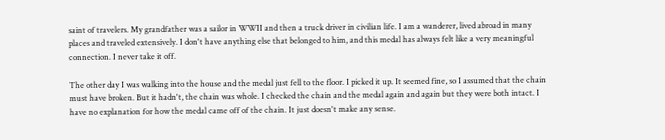saint of travelers. My grandfather was a sailor in WWII and then a truck driver in civilian life. I am a wanderer, lived abroad in many places and traveled extensively. I don't have anything else that belonged to him, and this medal has always felt like a very meaningful connection. I never take it off.

The other day I was walking into the house and the medal just fell to the floor. I picked it up. It seemed fine, so I assumed that the chain must have broken. But it hadn't, the chain was whole. I checked the chain and the medal again and again but they were both intact. I have no explanation for how the medal came off of the chain. It just doesn't make any sense.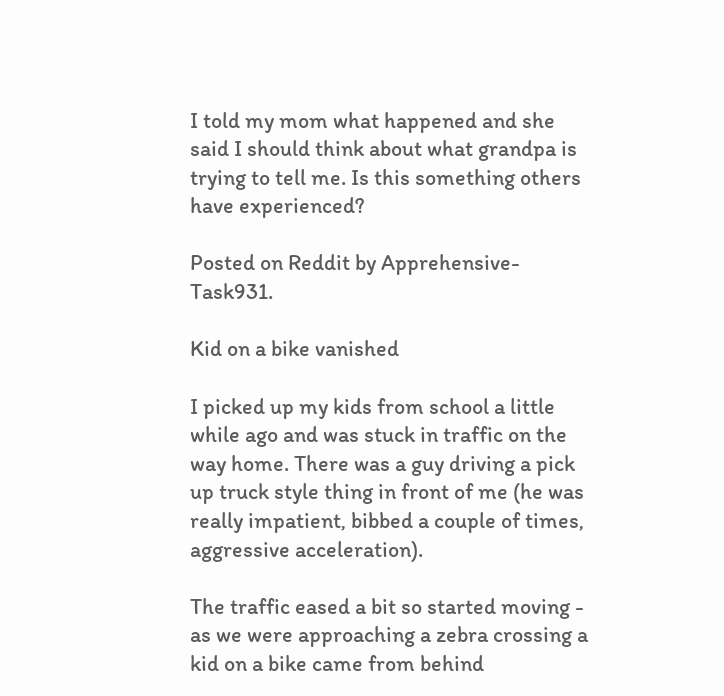I told my mom what happened and she said I should think about what grandpa is trying to tell me. Is this something others have experienced?

Posted on Reddit by Apprehensive-Task931.

Kid on a bike vanished

I picked up my kids from school a little while ago and was stuck in traffic on the way home. There was a guy driving a pick up truck style thing in front of me (he was really impatient, bibbed a couple of times, aggressive acceleration).

The traffic eased a bit so started moving - as we were approaching a zebra crossing a kid on a bike came from behind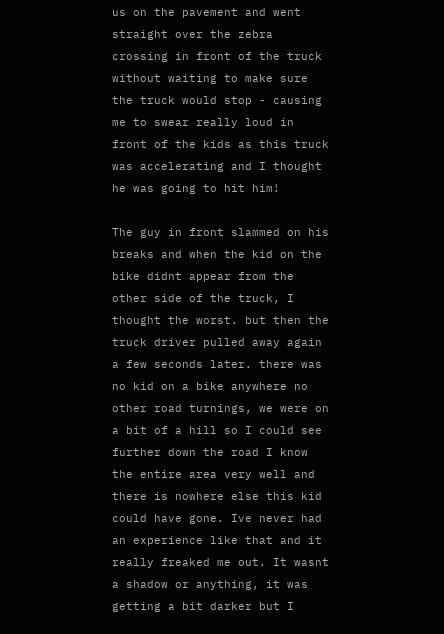us on the pavement and went straight over the zebra crossing in front of the truck without waiting to make sure the truck would stop - causing me to swear really loud in front of the kids as this truck was accelerating and I thought he was going to hit him!

The guy in front slammed on his breaks and when the kid on the bike didnt appear from the other side of the truck, I thought the worst. but then the truck driver pulled away again a few seconds later. there was no kid on a bike anywhere no other road turnings, we were on a bit of a hill so I could see further down the road I know the entire area very well and there is nowhere else this kid could have gone. Ive never had an experience like that and it really freaked me out. It wasnt a shadow or anything, it was getting a bit darker but I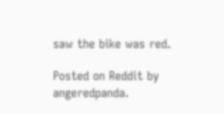saw the bike was red.

Posted on Reddit by angeredpanda.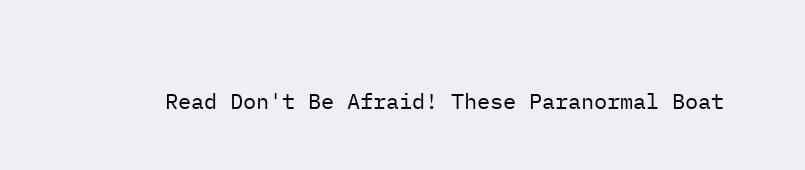Read Don't Be Afraid! These Paranormal Boat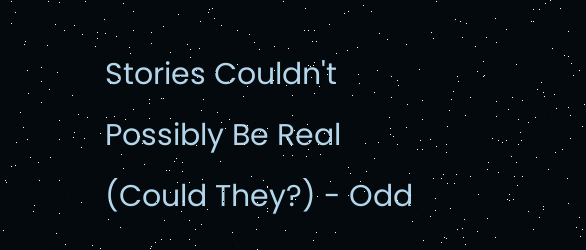Stories Couldn't Possibly Be Real (Could They?) - Odd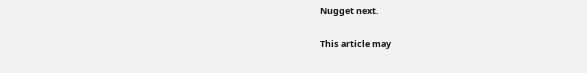Nugget next.


This article may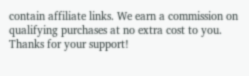contain affiliate links. We earn a commission on qualifying purchases at no extra cost to you. Thanks for your support!